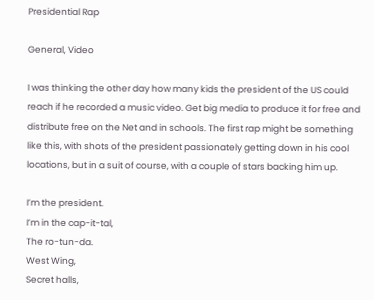Presidential Rap

General, Video

I was thinking the other day how many kids the president of the US could reach if he recorded a music video. Get big media to produce it for free and distribute free on the Net and in schools. The first rap might be something like this, with shots of the president passionately getting down in his cool locations, but in a suit of course, with a couple of stars backing him up.

I’m the president.
I’m in the cap-it-tal,
The ro-tun-da.
West Wing,
Secret halls,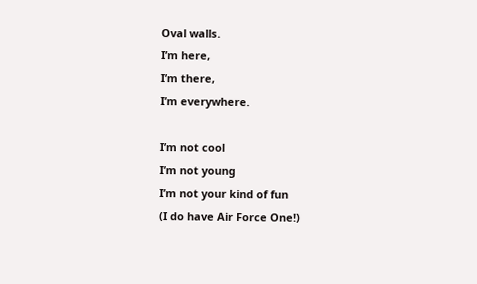Oval walls.
I’m here,
I’m there,
I’m everywhere.

I’m not cool
I’m not young
I’m not your kind of fun
(I do have Air Force One!)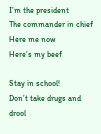I’m the president
The commander in chief
Here me now
Here’s my beef

Stay in school!
Don’t take drugs and drool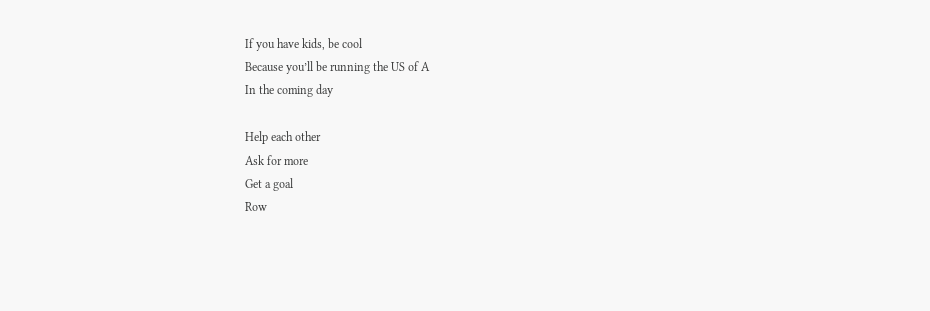If you have kids, be cool
Because you’ll be running the US of A
In the coming day

Help each other
Ask for more
Get a goal
Row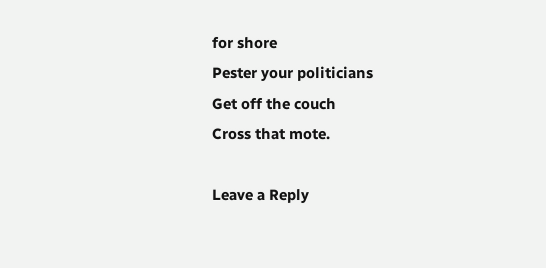for shore
Pester your politicians
Get off the couch
Cross that mote.

Leave a Reply